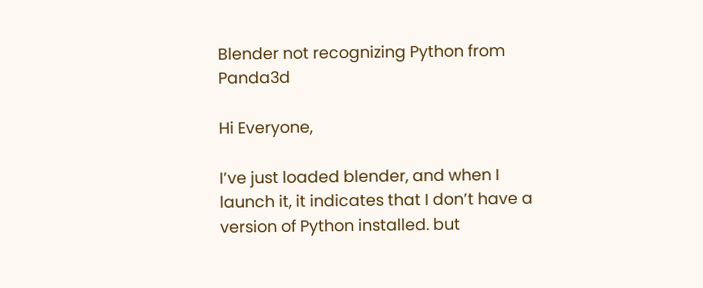Blender not recognizing Python from Panda3d

Hi Everyone,

I’ve just loaded blender, and when I launch it, it indicates that I don’t have a version of Python installed. but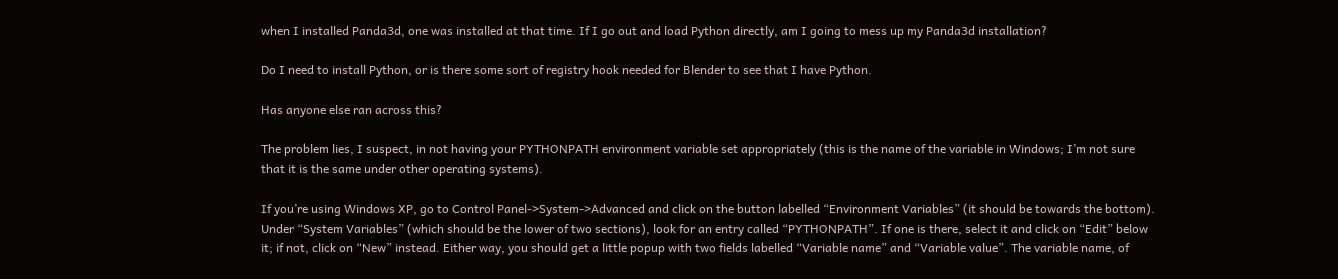when I installed Panda3d, one was installed at that time. If I go out and load Python directly, am I going to mess up my Panda3d installation?

Do I need to install Python, or is there some sort of registry hook needed for Blender to see that I have Python.

Has anyone else ran across this?

The problem lies, I suspect, in not having your PYTHONPATH environment variable set appropriately (this is the name of the variable in Windows; I’m not sure that it is the same under other operating systems).

If you’re using Windows XP, go to Control Panel->System->Advanced and click on the button labelled “Environment Variables” (it should be towards the bottom). Under “System Variables” (which should be the lower of two sections), look for an entry called “PYTHONPATH”. If one is there, select it and click on “Edit” below it; if not, click on “New” instead. Either way, you should get a little popup with two fields labelled “Variable name” and “Variable value”. The variable name, of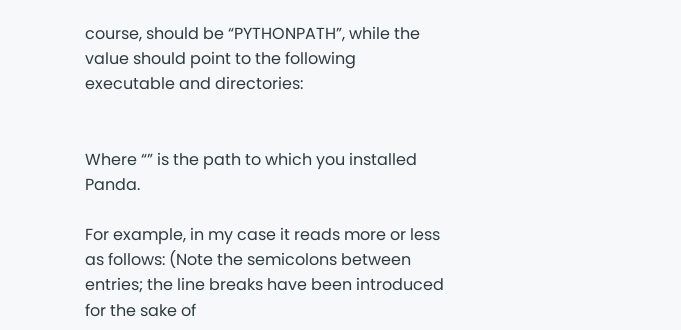course, should be “PYTHONPATH”, while the value should point to the following executable and directories:


Where “” is the path to which you installed Panda.

For example, in my case it reads more or less as follows: (Note the semicolons between entries; the line breaks have been introduced for the sake of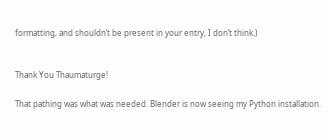formatting, and shouldn’t be present in your entry, I don’t think.)


Thank You Thaumaturge!

That pathing was what was needed. Blender is now seeing my Python installation.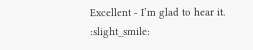Excellent - I’m glad to hear it. :slight_smile: